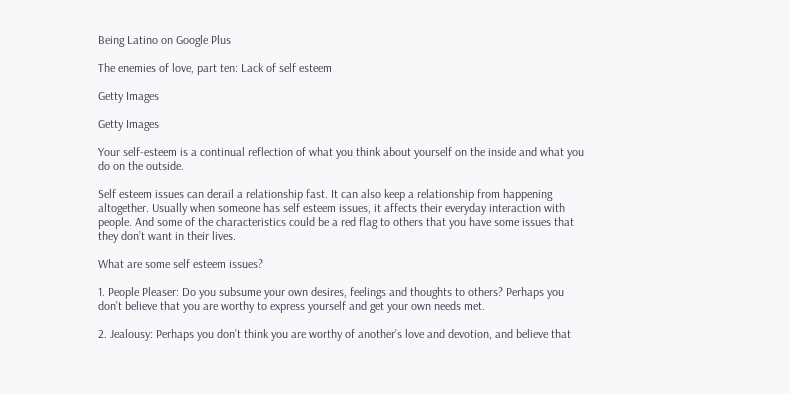Being Latino on Google Plus

The enemies of love, part ten: Lack of self esteem

Getty Images

Getty Images

Your self-esteem is a continual reflection of what you think about yourself on the inside and what you do on the outside.

Self esteem issues can derail a relationship fast. It can also keep a relationship from happening altogether. Usually when someone has self esteem issues, it affects their everyday interaction with people. And some of the characteristics could be a red flag to others that you have some issues that they don’t want in their lives.

What are some self esteem issues?

1. People Pleaser: Do you subsume your own desires, feelings and thoughts to others? Perhaps you don’t believe that you are worthy to express yourself and get your own needs met.

2. Jealousy: Perhaps you don’t think you are worthy of another’s love and devotion, and believe that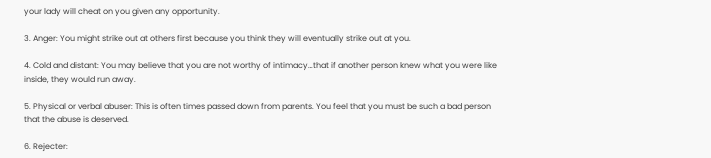your lady will cheat on you given any opportunity.

3. Anger: You might strike out at others first because you think they will eventually strike out at you.

4. Cold and distant: You may believe that you are not worthy of intimacy…that if another person knew what you were like inside, they would run away.

5. Physical or verbal abuser: This is often times passed down from parents. You feel that you must be such a bad person that the abuse is deserved.

6. Rejecter: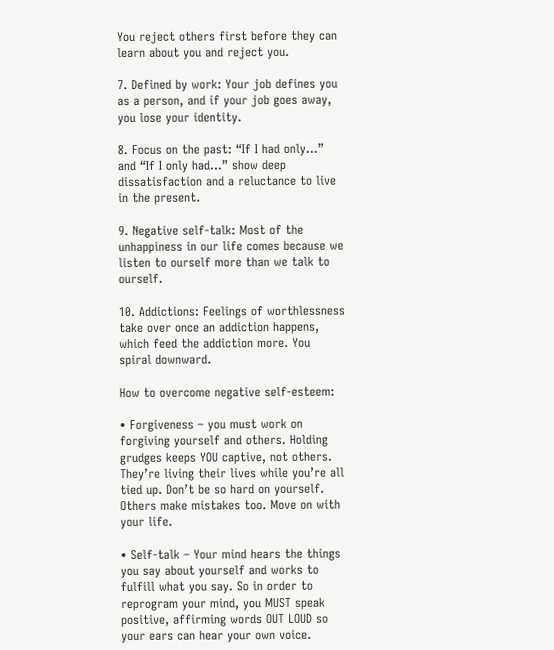You reject others first before they can learn about you and reject you.

7. Defined by work: Your job defines you as a person, and if your job goes away, you lose your identity.

8. Focus on the past: “If I had only…” and “If I only had…” show deep dissatisfaction and a reluctance to live in the present.

9. Negative self-talk: Most of the unhappiness in our life comes because we listen to ourself more than we talk to ourself.

10. Addictions: Feelings of worthlessness take over once an addiction happens, which feed the addiction more. You spiral downward.

How to overcome negative self-esteem:

• Forgiveness – you must work on forgiving yourself and others. Holding grudges keeps YOU captive, not others. They’re living their lives while you’re all tied up. Don’t be so hard on yourself. Others make mistakes too. Move on with your life.

• Self-talk – Your mind hears the things you say about yourself and works to fulfill what you say. So in order to reprogram your mind, you MUST speak positive, affirming words OUT LOUD so your ears can hear your own voice.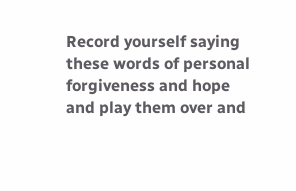Record yourself saying these words of personal forgiveness and hope and play them over and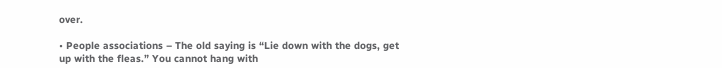over.

• People associations – The old saying is “Lie down with the dogs, get up with the fleas.” You cannot hang with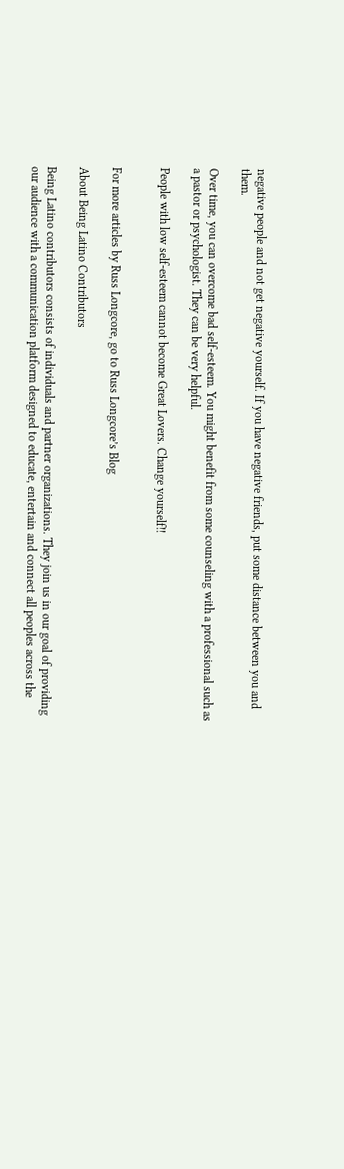negative people and not get negative yourself. If you have negative friends, put some distance between you and them.

Over time, you can overcome bad self-esteem. You might benefit from some counseling with a professional such as a pastor or psychologist. They can be very helpful.

People with low self-esteem cannot become Great Lovers. Change yourself!!


For more articles by Russ Longcore, go to Russ Longcore’s Blog

About Being Latino Contributors

Being Latino contributors consists of individuals and partner organizations. They join us in our goal of providing our audience with a communication platform designed to educate, entertain and connect all peoples across the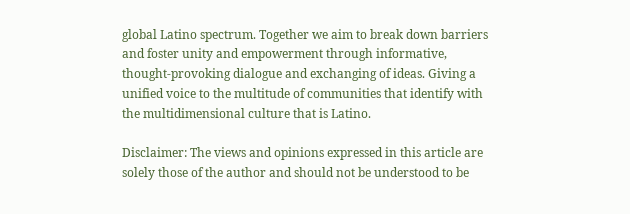global Latino spectrum. Together we aim to break down barriers and foster unity and empowerment through informative, thought-provoking dialogue and exchanging of ideas. Giving a unified voice to the multitude of communities that identify with the multidimensional culture that is Latino.

Disclaimer: The views and opinions expressed in this article are solely those of the author and should not be understood to be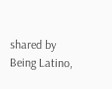shared by Being Latino,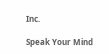Inc.

Speak Your Mind